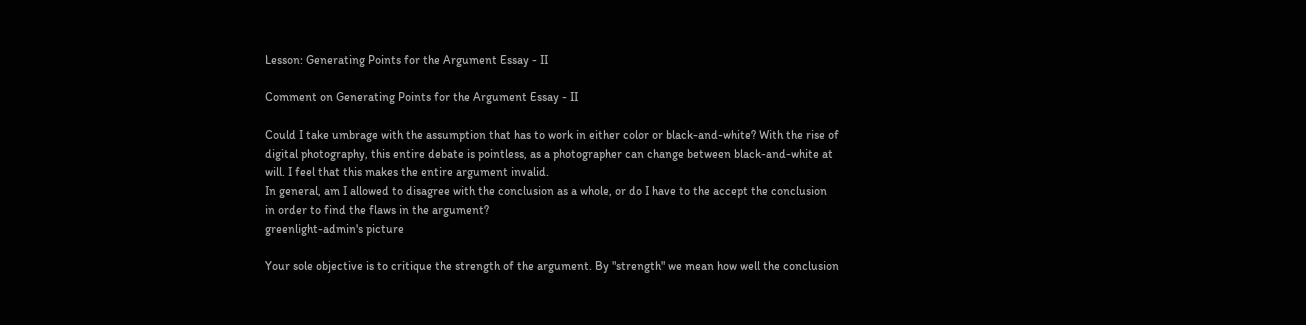Lesson: Generating Points for the Argument Essay - II

Comment on Generating Points for the Argument Essay - II

Could I take umbrage with the assumption that has to work in either color or black-and-white? With the rise of digital photography, this entire debate is pointless, as a photographer can change between black-and-white at will. I feel that this makes the entire argument invalid.
In general, am I allowed to disagree with the conclusion as a whole, or do I have to the accept the conclusion in order to find the flaws in the argument?
greenlight-admin's picture

Your sole objective is to critique the strength of the argument. By "strength" we mean how well the conclusion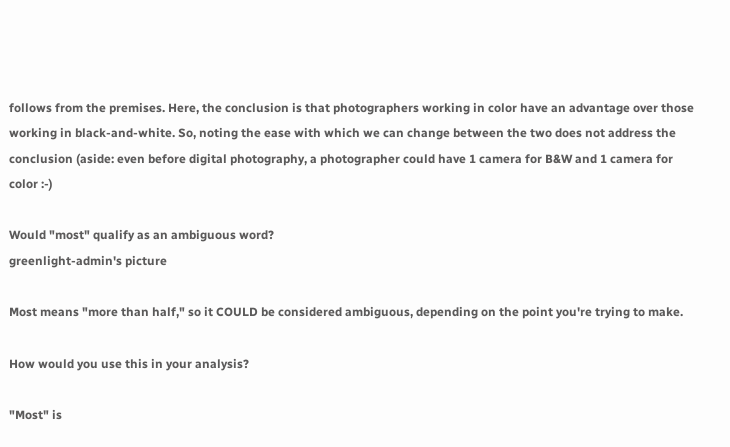follows from the premises. Here, the conclusion is that photographers working in color have an advantage over those working in black-and-white. So, noting the ease with which we can change between the two does not address the conclusion (aside: even before digital photography, a photographer could have 1 camera for B&W and 1 camera for color :-)

Would "most" qualify as an ambiguous word?
greenlight-admin's picture

Most means "more than half," so it COULD be considered ambiguous, depending on the point you're trying to make.

How would you use this in your analysis?

"Most" is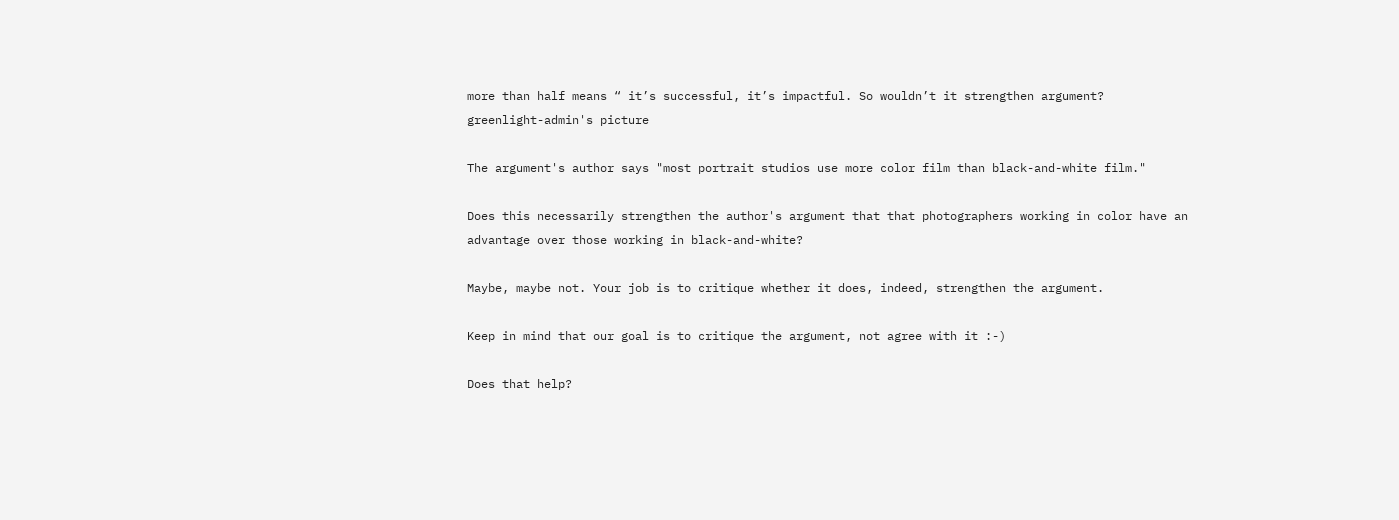more than half means “ it’s successful, it’s impactful. So wouldn’t it strengthen argument?
greenlight-admin's picture

The argument's author says "most portrait studios use more color film than black-and-white film."

Does this necessarily strengthen the author's argument that that photographers working in color have an advantage over those working in black-and-white?

Maybe, maybe not. Your job is to critique whether it does, indeed, strengthen the argument.

Keep in mind that our goal is to critique the argument, not agree with it :-)

Does that help?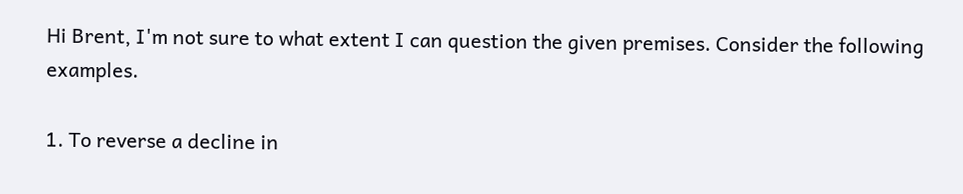Hi Brent, I'm not sure to what extent I can question the given premises. Consider the following examples.

1. To reverse a decline in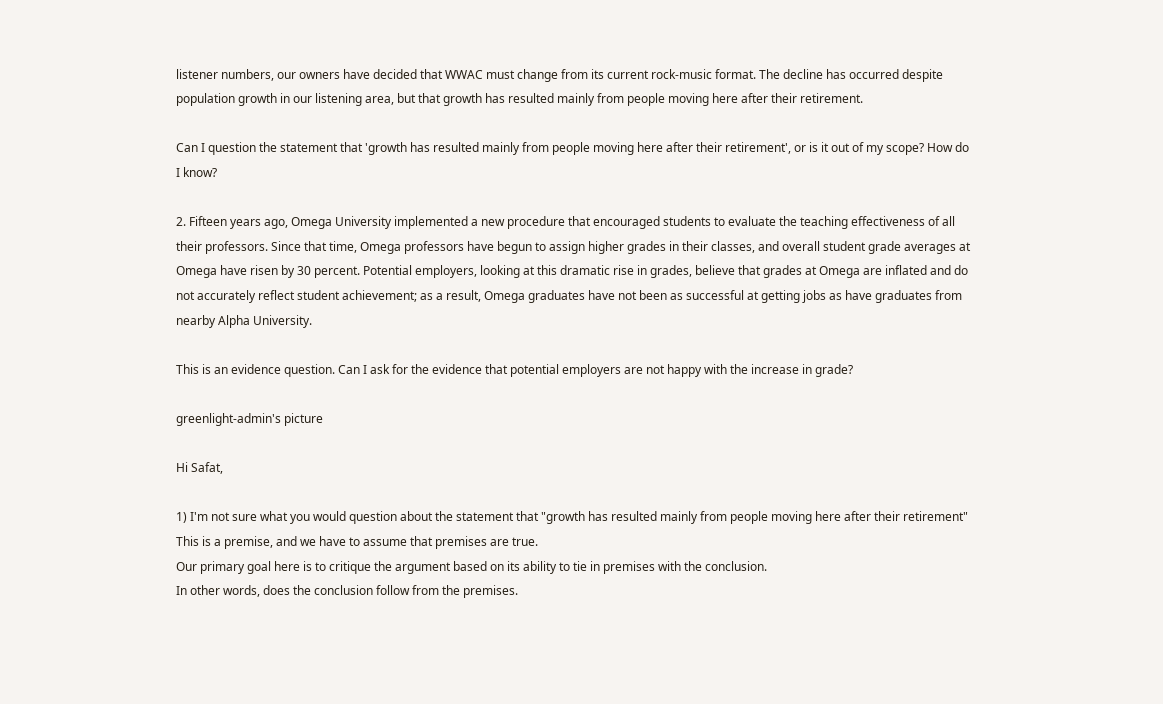listener numbers, our owners have decided that WWAC must change from its current rock-music format. The decline has occurred despite population growth in our listening area, but that growth has resulted mainly from people moving here after their retirement.

Can I question the statement that 'growth has resulted mainly from people moving here after their retirement', or is it out of my scope? How do I know?

2. Fifteen years ago, Omega University implemented a new procedure that encouraged students to evaluate the teaching effectiveness of all their professors. Since that time, Omega professors have begun to assign higher grades in their classes, and overall student grade averages at Omega have risen by 30 percent. Potential employers, looking at this dramatic rise in grades, believe that grades at Omega are inflated and do not accurately reflect student achievement; as a result, Omega graduates have not been as successful at getting jobs as have graduates from nearby Alpha University.

This is an evidence question. Can I ask for the evidence that potential employers are not happy with the increase in grade?

greenlight-admin's picture

Hi Safat,

1) I'm not sure what you would question about the statement that "growth has resulted mainly from people moving here after their retirement"
This is a premise, and we have to assume that premises are true.
Our primary goal here is to critique the argument based on its ability to tie in premises with the conclusion.
In other words, does the conclusion follow from the premises.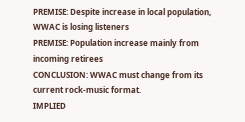PREMISE: Despite increase in local population, WWAC is losing listeners
PREMISE: Population increase mainly from incoming retirees
CONCLUSION: WWAC must change from its current rock-music format.
IMPLIED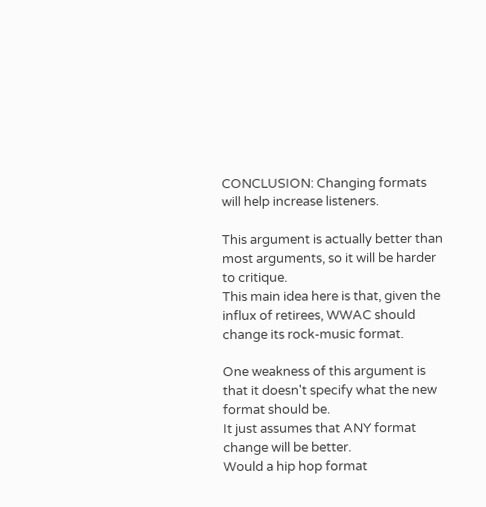CONCLUSION: Changing formats will help increase listeners.

This argument is actually better than most arguments, so it will be harder to critique.
This main idea here is that, given the influx of retirees, WWAC should change its rock-music format.

One weakness of this argument is that it doesn't specify what the new format should be.
It just assumes that ANY format change will be better.
Would a hip hop format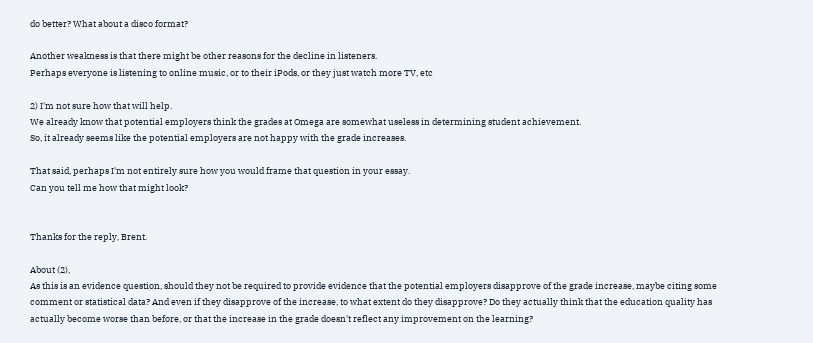do better? What about a disco format?

Another weakness is that there might be other reasons for the decline in listeners.
Perhaps everyone is listening to online music, or to their iPods, or they just watch more TV, etc

2) I'm not sure how that will help.
We already know that potential employers think the grades at Omega are somewhat useless in determining student achievement.
So, it already seems like the potential employers are not happy with the grade increases.

That said, perhaps I'm not entirely sure how you would frame that question in your essay.
Can you tell me how that might look?


Thanks for the reply, Brent.

About (2),
As this is an evidence question, should they not be required to provide evidence that the potential employers disapprove of the grade increase, maybe citing some comment or statistical data? And even if they disapprove of the increase, to what extent do they disapprove? Do they actually think that the education quality has actually become worse than before, or that the increase in the grade doesn't reflect any improvement on the learning?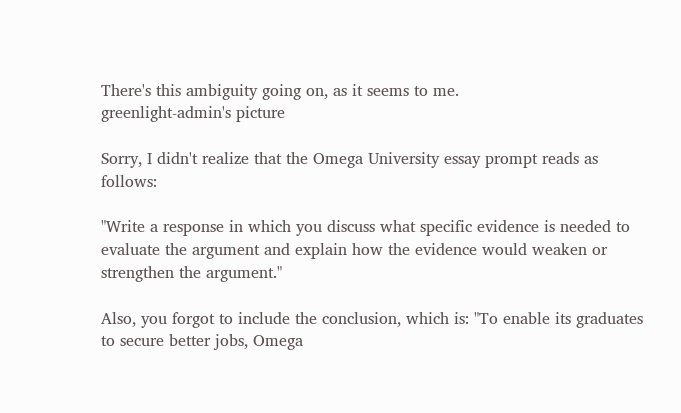There's this ambiguity going on, as it seems to me.
greenlight-admin's picture

Sorry, I didn't realize that the Omega University essay prompt reads as follows:

"Write a response in which you discuss what specific evidence is needed to evaluate the argument and explain how the evidence would weaken or strengthen the argument."

Also, you forgot to include the conclusion, which is: "To enable its graduates to secure better jobs, Omega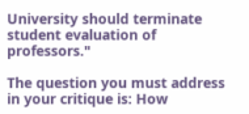University should terminate student evaluation of professors."

The question you must address in your critique is: How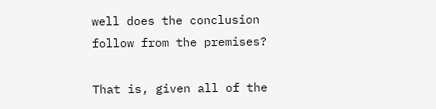well does the conclusion follow from the premises?

That is, given all of the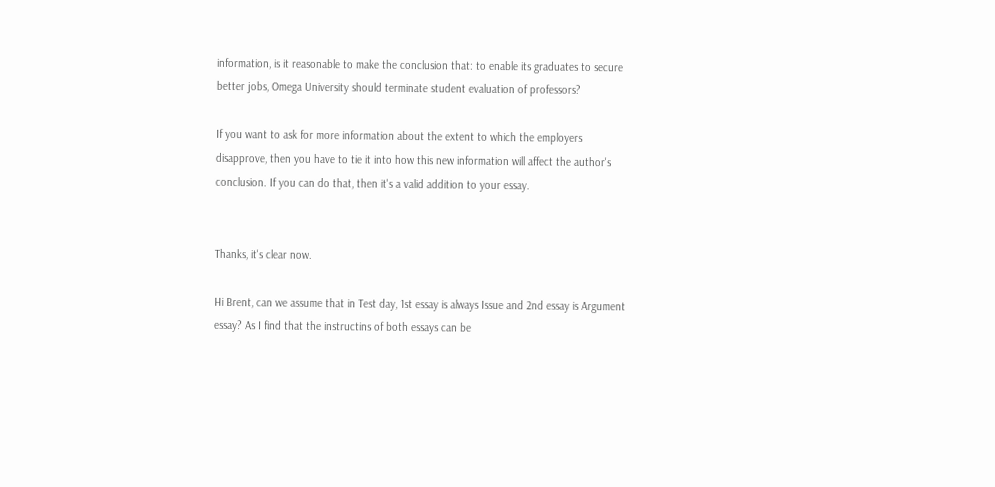information, is it reasonable to make the conclusion that: to enable its graduates to secure better jobs, Omega University should terminate student evaluation of professors?

If you want to ask for more information about the extent to which the employers disapprove, then you have to tie it into how this new information will affect the author's conclusion. If you can do that, then it's a valid addition to your essay.


Thanks, it's clear now.

Hi Brent, can we assume that in Test day, 1st essay is always Issue and 2nd essay is Argument essay? As I find that the instructins of both essays can be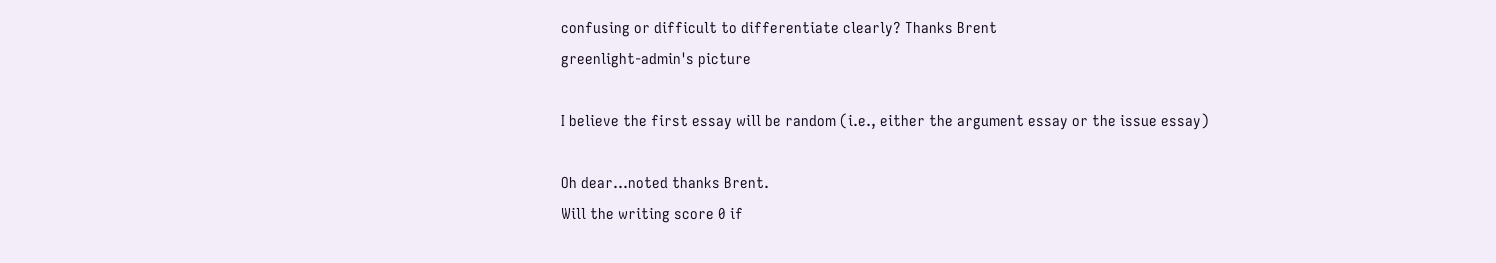confusing or difficult to differentiate clearly? Thanks Brent
greenlight-admin's picture

I believe the first essay will be random (i.e., either the argument essay or the issue essay)

Oh dear...noted thanks Brent.
Will the writing score 0 if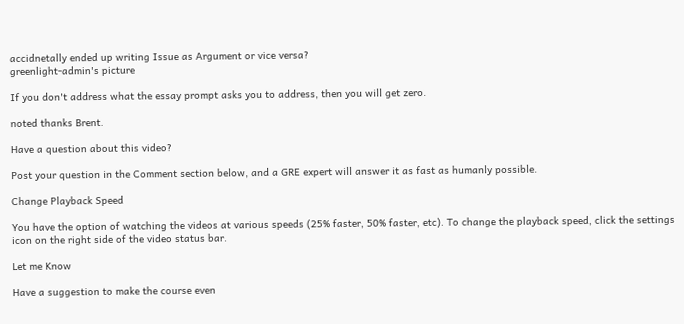accidnetally ended up writing Issue as Argument or vice versa?
greenlight-admin's picture

If you don't address what the essay prompt asks you to address, then you will get zero.

noted thanks Brent.

Have a question about this video?

Post your question in the Comment section below, and a GRE expert will answer it as fast as humanly possible.

Change Playback Speed

You have the option of watching the videos at various speeds (25% faster, 50% faster, etc). To change the playback speed, click the settings icon on the right side of the video status bar.

Let me Know

Have a suggestion to make the course even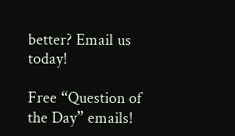better? Email us today!

Free “Question of the Day” emails!